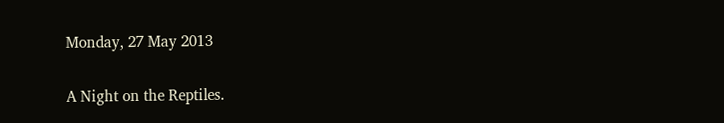Monday, 27 May 2013

A Night on the Reptiles.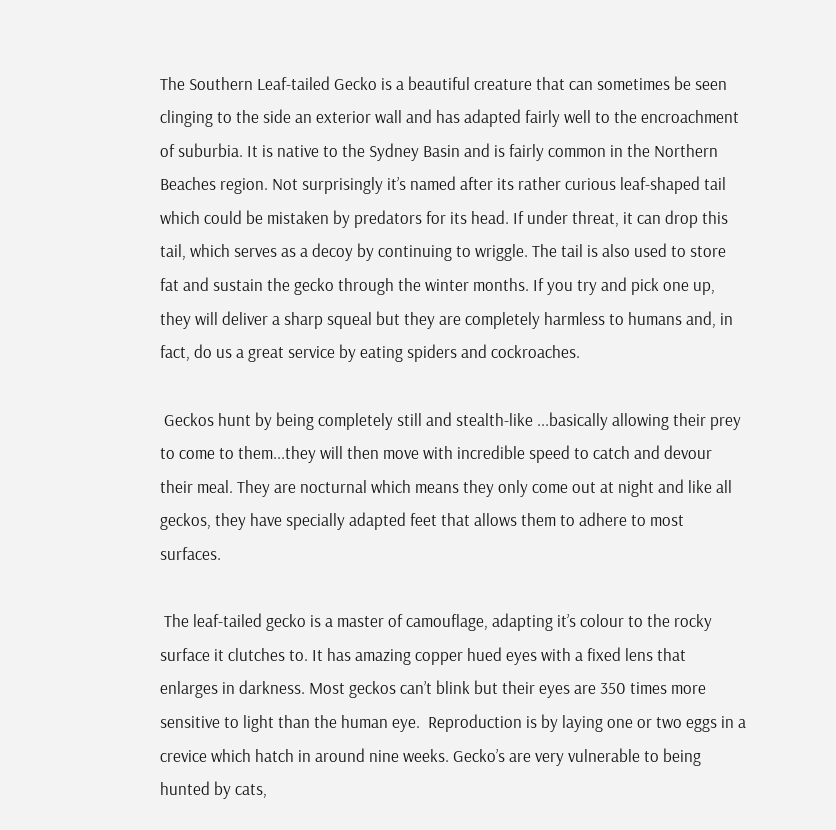The Southern Leaf-tailed Gecko is a beautiful creature that can sometimes be seen clinging to the side an exterior wall and has adapted fairly well to the encroachment of suburbia. It is native to the Sydney Basin and is fairly common in the Northern Beaches region. Not surprisingly it’s named after its rather curious leaf-shaped tail which could be mistaken by predators for its head. If under threat, it can drop this tail, which serves as a decoy by continuing to wriggle. The tail is also used to store fat and sustain the gecko through the winter months. If you try and pick one up, they will deliver a sharp squeal but they are completely harmless to humans and, in fact, do us a great service by eating spiders and cockroaches.

 Geckos hunt by being completely still and stealth-like ...basically allowing their prey to come to them...they will then move with incredible speed to catch and devour their meal. They are nocturnal which means they only come out at night and like all geckos, they have specially adapted feet that allows them to adhere to most surfaces.

 The leaf-tailed gecko is a master of camouflage, adapting it’s colour to the rocky surface it clutches to. It has amazing copper hued eyes with a fixed lens that enlarges in darkness. Most geckos can’t blink but their eyes are 350 times more sensitive to light than the human eye.  Reproduction is by laying one or two eggs in a crevice which hatch in around nine weeks. Gecko’s are very vulnerable to being hunted by cats,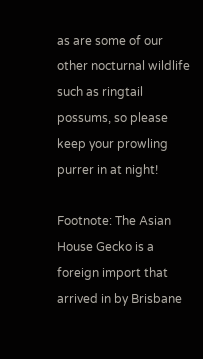as are some of our other nocturnal wildlife such as ringtail possums, so please keep your prowling purrer in at night!

Footnote: The Asian House Gecko is a foreign import that arrived in by Brisbane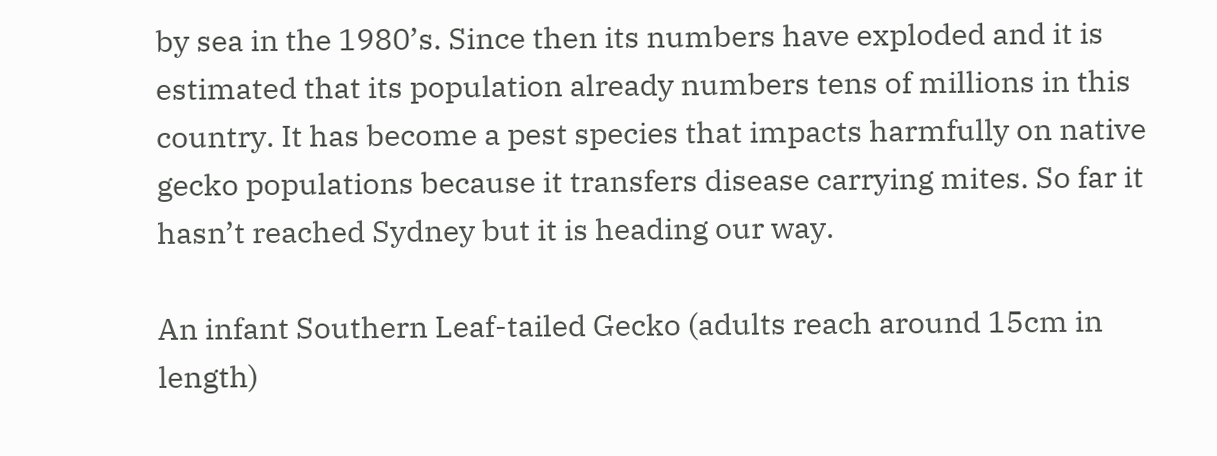by sea in the 1980’s. Since then its numbers have exploded and it is estimated that its population already numbers tens of millions in this country. It has become a pest species that impacts harmfully on native gecko populations because it transfers disease carrying mites. So far it hasn’t reached Sydney but it is heading our way.

An infant Southern Leaf-tailed Gecko (adults reach around 15cm in length)